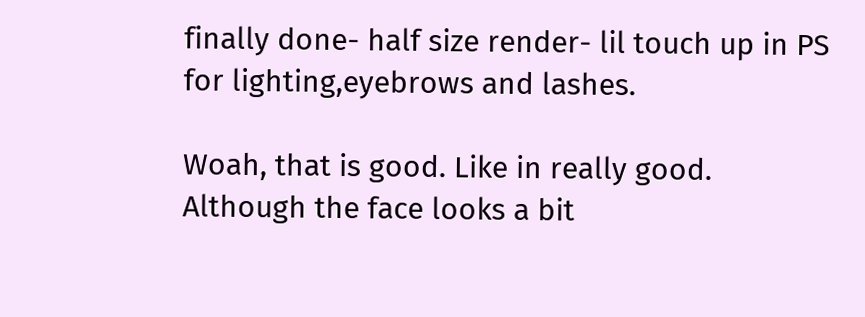finally done- half size render- lil touch up in PS for lighting,eyebrows and lashes.

Woah, that is good. Like in really good. Although the face looks a bit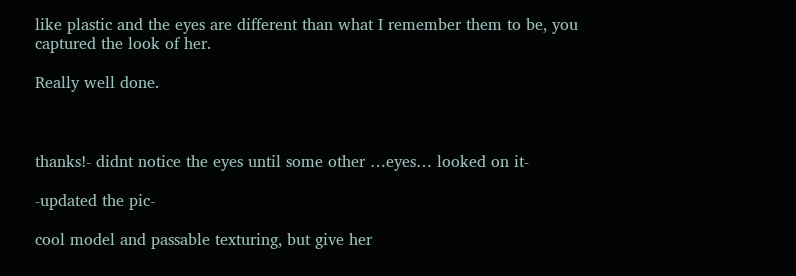like plastic and the eyes are different than what I remember them to be, you captured the look of her.

Really well done.



thanks!- didnt notice the eyes until some other …eyes… looked on it-

-updated the pic-

cool model and passable texturing, but give her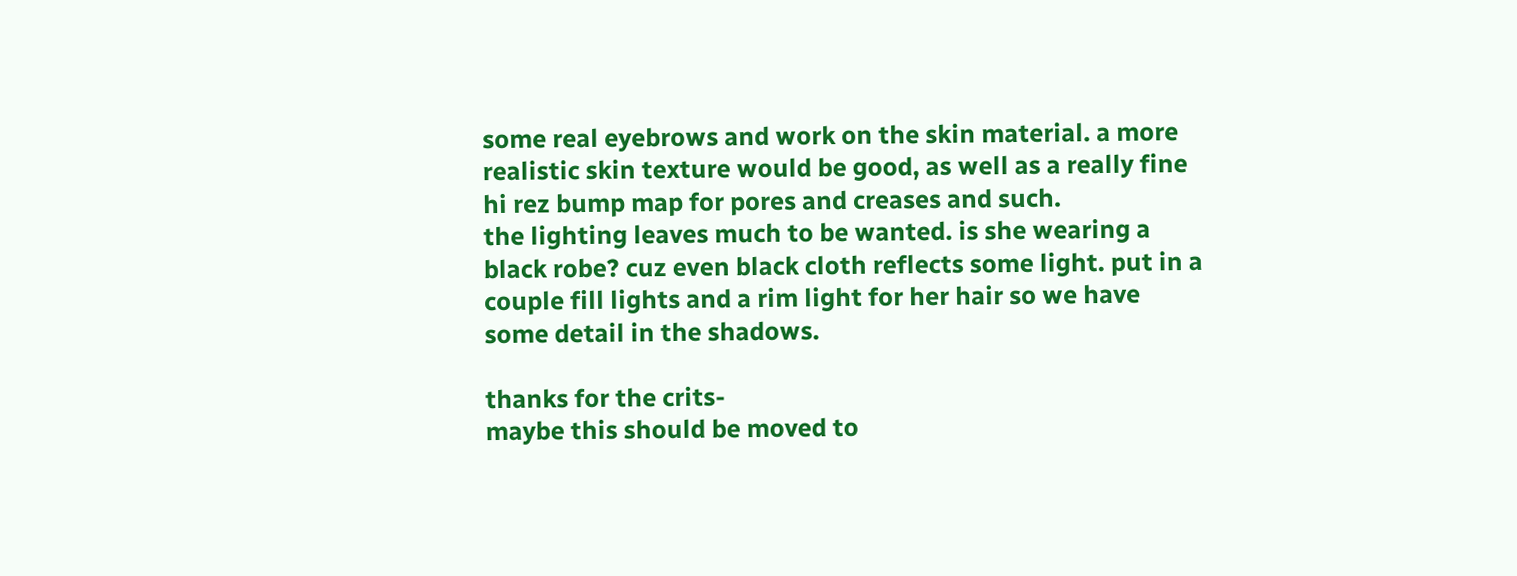some real eyebrows and work on the skin material. a more realistic skin texture would be good, as well as a really fine hi rez bump map for pores and creases and such.
the lighting leaves much to be wanted. is she wearing a black robe? cuz even black cloth reflects some light. put in a couple fill lights and a rim light for her hair so we have some detail in the shadows.

thanks for the crits-
maybe this should be moved to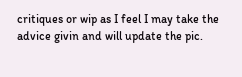critiques or wip as I feel I may take the advice givin and will update the pic.